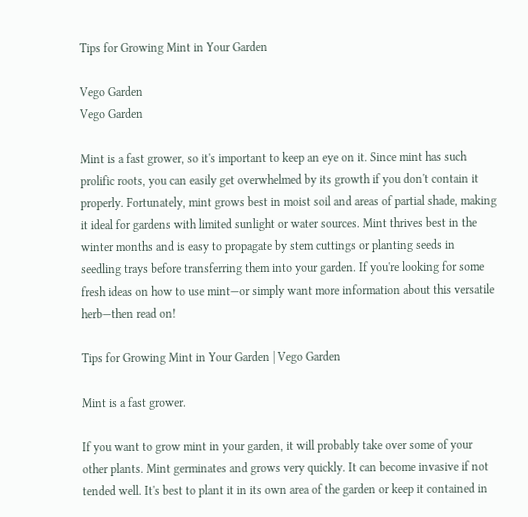Tips for Growing Mint in Your Garden

Vego Garden
Vego Garden

Mint is a fast grower, so it's important to keep an eye on it. Since mint has such prolific roots, you can easily get overwhelmed by its growth if you don't contain it properly. Fortunately, mint grows best in moist soil and areas of partial shade, making it ideal for gardens with limited sunlight or water sources. Mint thrives best in the winter months and is easy to propagate by stem cuttings or planting seeds in seedling trays before transferring them into your garden. If you're looking for some fresh ideas on how to use mint—or simply want more information about this versatile herb—then read on!

Tips for Growing Mint in Your Garden | Vego Garden

Mint is a fast grower.

If you want to grow mint in your garden, it will probably take over some of your other plants. Mint germinates and grows very quickly. It can become invasive if not tended well. It's best to plant it in its own area of the garden or keep it contained in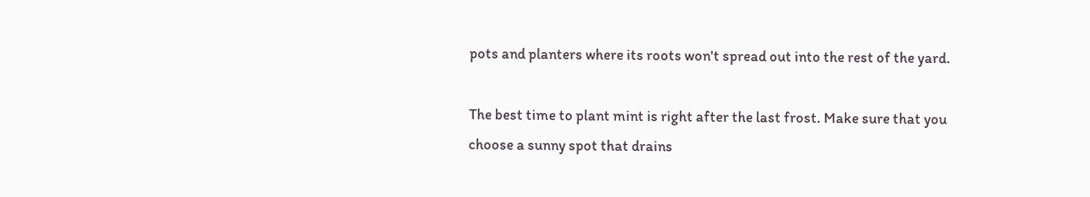pots and planters where its roots won't spread out into the rest of the yard.

The best time to plant mint is right after the last frost. Make sure that you choose a sunny spot that drains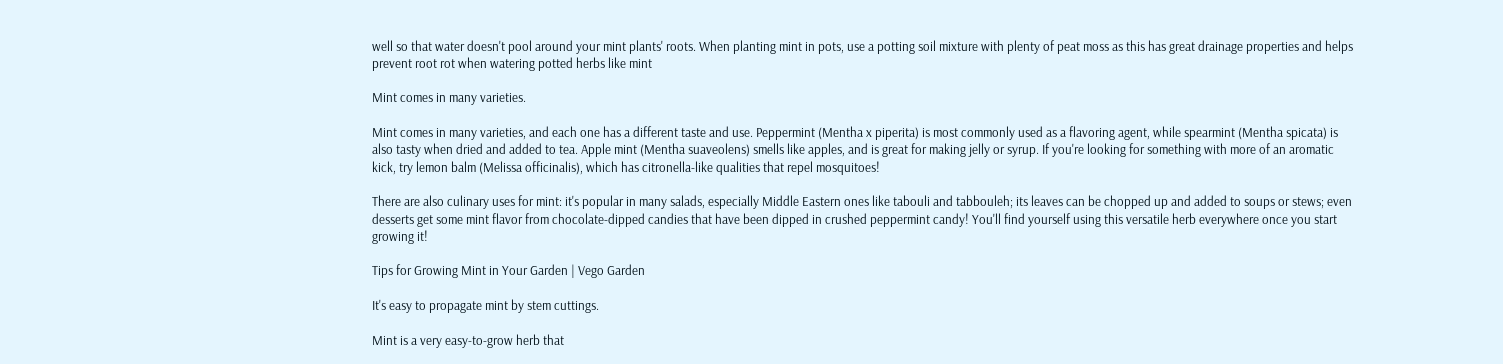well so that water doesn't pool around your mint plants' roots. When planting mint in pots, use a potting soil mixture with plenty of peat moss as this has great drainage properties and helps prevent root rot when watering potted herbs like mint

Mint comes in many varieties.

Mint comes in many varieties, and each one has a different taste and use. Peppermint (Mentha x piperita) is most commonly used as a flavoring agent, while spearmint (Mentha spicata) is also tasty when dried and added to tea. Apple mint (Mentha suaveolens) smells like apples, and is great for making jelly or syrup. If you're looking for something with more of an aromatic kick, try lemon balm (Melissa officinalis), which has citronella-like qualities that repel mosquitoes!

There are also culinary uses for mint: it's popular in many salads, especially Middle Eastern ones like tabouli and tabbouleh; its leaves can be chopped up and added to soups or stews; even desserts get some mint flavor from chocolate-dipped candies that have been dipped in crushed peppermint candy! You'll find yourself using this versatile herb everywhere once you start growing it!

Tips for Growing Mint in Your Garden | Vego Garden

It's easy to propagate mint by stem cuttings.

Mint is a very easy-to-grow herb that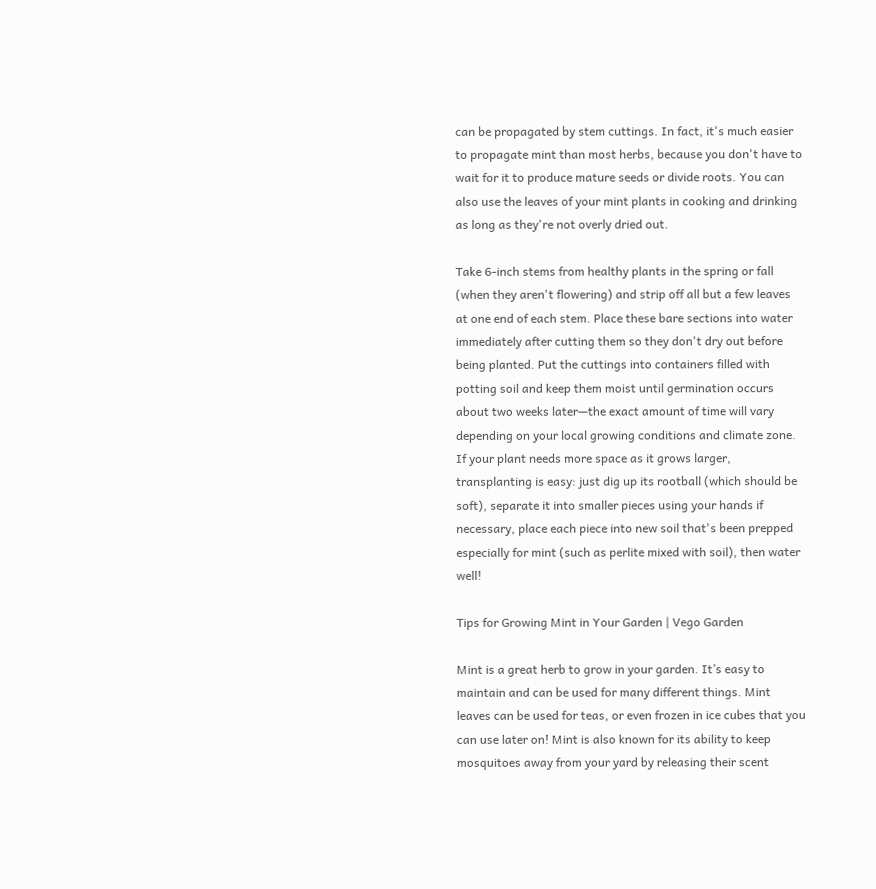can be propagated by stem cuttings. In fact, it's much easier to propagate mint than most herbs, because you don't have to wait for it to produce mature seeds or divide roots. You can also use the leaves of your mint plants in cooking and drinking as long as they're not overly dried out.

Take 6-inch stems from healthy plants in the spring or fall (when they aren't flowering) and strip off all but a few leaves at one end of each stem. Place these bare sections into water immediately after cutting them so they don't dry out before being planted. Put the cuttings into containers filled with potting soil and keep them moist until germination occurs about two weeks later—the exact amount of time will vary depending on your local growing conditions and climate zone. If your plant needs more space as it grows larger, transplanting is easy: just dig up its rootball (which should be soft), separate it into smaller pieces using your hands if necessary, place each piece into new soil that's been prepped especially for mint (such as perlite mixed with soil), then water well!

Tips for Growing Mint in Your Garden | Vego Garden

Mint is a great herb to grow in your garden. It’s easy to maintain and can be used for many different things. Mint leaves can be used for teas, or even frozen in ice cubes that you can use later on! Mint is also known for its ability to keep mosquitoes away from your yard by releasing their scent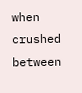when crushed between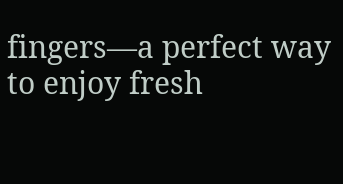fingers—a perfect way to enjoy fresh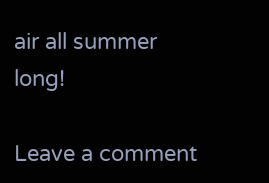air all summer long!

Leave a comment